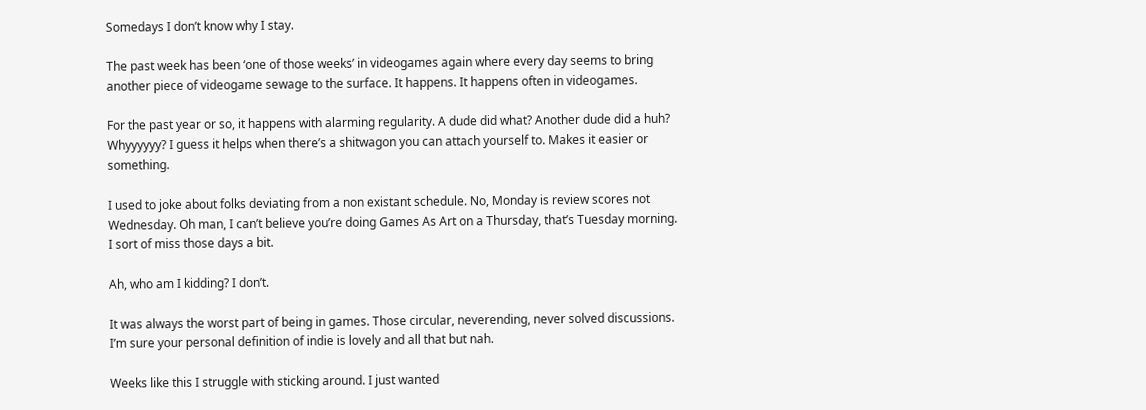Somedays I don’t know why I stay.

The past week has been ‘one of those weeks’ in videogames again where every day seems to bring another piece of videogame sewage to the surface. It happens. It happens often in videogames.

For the past year or so, it happens with alarming regularity. A dude did what? Another dude did a huh? Whyyyyyy? I guess it helps when there’s a shitwagon you can attach yourself to. Makes it easier or something.

I used to joke about folks deviating from a non existant schedule. No, Monday is review scores not Wednesday. Oh man, I can’t believe you’re doing Games As Art on a Thursday, that’s Tuesday morning. I sort of miss those days a bit.

Ah, who am I kidding? I don’t.

It was always the worst part of being in games. Those circular, neverending, never solved discussions. I’m sure your personal definition of indie is lovely and all that but nah.

Weeks like this I struggle with sticking around. I just wanted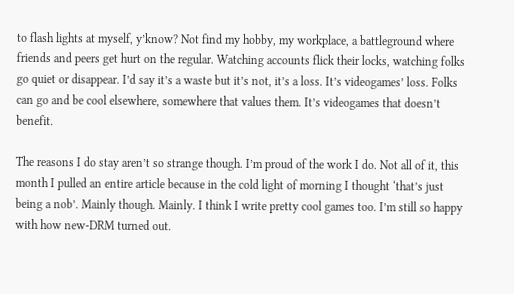to flash lights at myself, y’know? Not find my hobby, my workplace, a battleground where friends and peers get hurt on the regular. Watching accounts flick their locks, watching folks go quiet or disappear. I’d say it’s a waste but it’s not, it’s a loss. It’s videogames’ loss. Folks can go and be cool elsewhere, somewhere that values them. It’s videogames that doesn’t benefit.

The reasons I do stay aren’t so strange though. I’m proud of the work I do. Not all of it, this month I pulled an entire article because in the cold light of morning I thought ‘that’s just being a nob’. Mainly though. Mainly. I think I write pretty cool games too. I’m still so happy with how new-DRM turned out.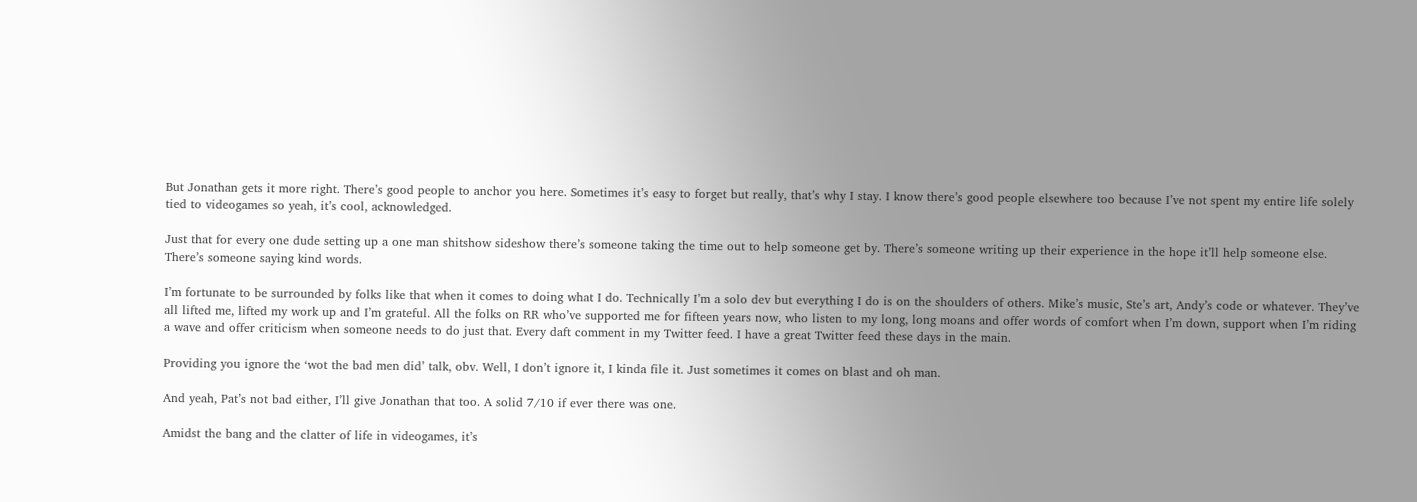But Jonathan gets it more right. There’s good people to anchor you here. Sometimes it’s easy to forget but really, that’s why I stay. I know there’s good people elsewhere too because I’ve not spent my entire life solely tied to videogames so yeah, it’s cool, acknowledged.

Just that for every one dude setting up a one man shitshow sideshow there’s someone taking the time out to help someone get by. There’s someone writing up their experience in the hope it’ll help someone else. There’s someone saying kind words.

I’m fortunate to be surrounded by folks like that when it comes to doing what I do. Technically I’m a solo dev but everything I do is on the shoulders of others. Mike’s music, Ste’s art, Andy’s code or whatever. They’ve all lifted me, lifted my work up and I’m grateful. All the folks on RR who’ve supported me for fifteen years now, who listen to my long, long moans and offer words of comfort when I’m down, support when I’m riding a wave and offer criticism when someone needs to do just that. Every daft comment in my Twitter feed. I have a great Twitter feed these days in the main.

Providing you ignore the ‘wot the bad men did’ talk, obv. Well, I don’t ignore it, I kinda file it. Just sometimes it comes on blast and oh man.

And yeah, Pat’s not bad either, I’ll give Jonathan that too. A solid 7/10 if ever there was one.

Amidst the bang and the clatter of life in videogames, it’s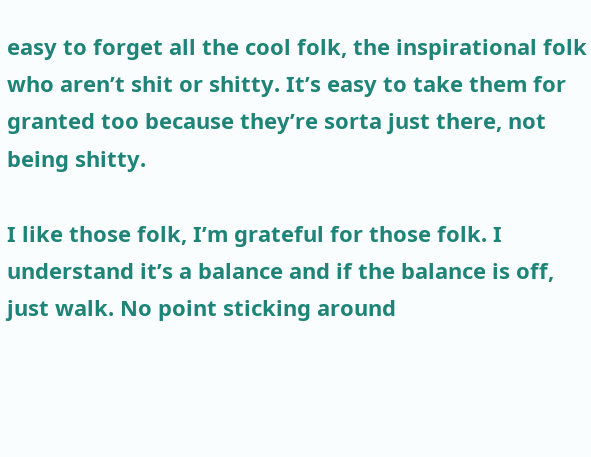easy to forget all the cool folk, the inspirational folk who aren’t shit or shitty. It’s easy to take them for granted too because they’re sorta just there, not being shitty.

I like those folk, I’m grateful for those folk. I understand it’s a balance and if the balance is off, just walk. No point sticking around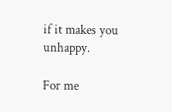if it makes you unhappy.

For me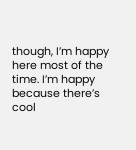though, I’m happy here most of the time. I’m happy because there’s cool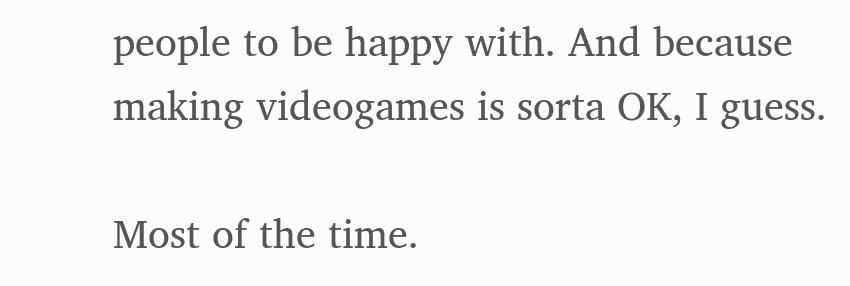people to be happy with. And because making videogames is sorta OK, I guess.

Most of the time.